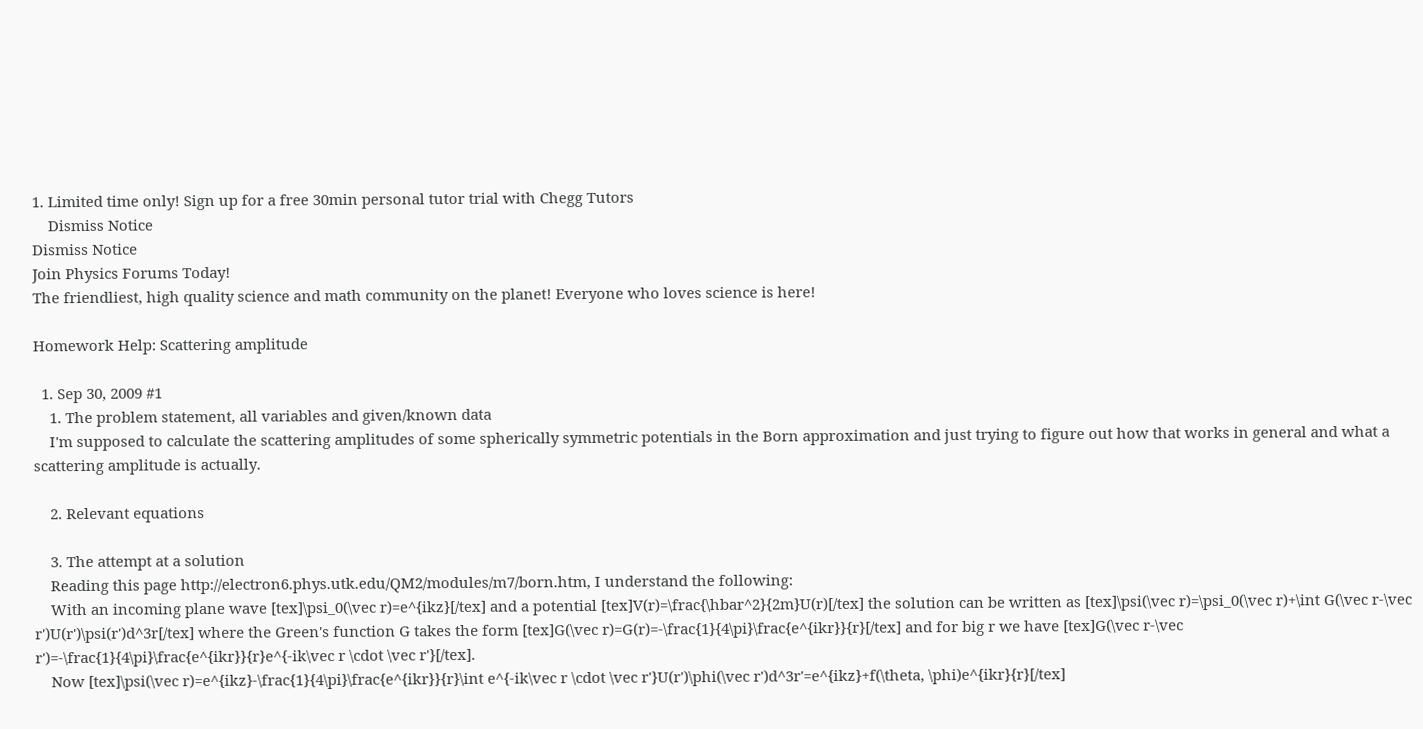1. Limited time only! Sign up for a free 30min personal tutor trial with Chegg Tutors
    Dismiss Notice
Dismiss Notice
Join Physics Forums Today!
The friendliest, high quality science and math community on the planet! Everyone who loves science is here!

Homework Help: Scattering amplitude

  1. Sep 30, 2009 #1
    1. The problem statement, all variables and given/known data
    I'm supposed to calculate the scattering amplitudes of some spherically symmetric potentials in the Born approximation and just trying to figure out how that works in general and what a scattering amplitude is actually.

    2. Relevant equations

    3. The attempt at a solution
    Reading this page http://electron6.phys.utk.edu/QM2/modules/m7/born.htm, I understand the following:
    With an incoming plane wave [tex]\psi_0(\vec r)=e^{ikz}[/tex] and a potential [tex]V(r)=\frac{\hbar^2}{2m}U(r)[/tex] the solution can be written as [tex]\psi(\vec r)=\psi_0(\vec r)+\int G(\vec r-\vec r')U(r')\psi(r')d^3r[/tex] where the Green's function G takes the form [tex]G(\vec r)=G(r)=-\frac{1}{4\pi}\frac{e^{ikr}}{r}[/tex] and for big r we have [tex]G(\vec r-\vec r')=-\frac{1}{4\pi}\frac{e^{ikr}}{r}e^{-ik\vec r \cdot \vec r'}[/tex].
    Now [tex]\psi(\vec r)=e^{ikz}-\frac{1}{4\pi}\frac{e^{ikr}}{r}\int e^{-ik\vec r \cdot \vec r'}U(r')\phi(\vec r')d^3r'=e^{ikz}+f(\theta, \phi)e^{ikr}{r}[/tex]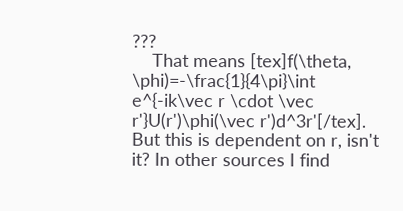???
    That means [tex]f(\theta, \phi)=-\frac{1}{4\pi}\int e^{-ik\vec r \cdot \vec r'}U(r')\phi(\vec r')d^3r'[/tex]. But this is dependent on r, isn't it? In other sources I find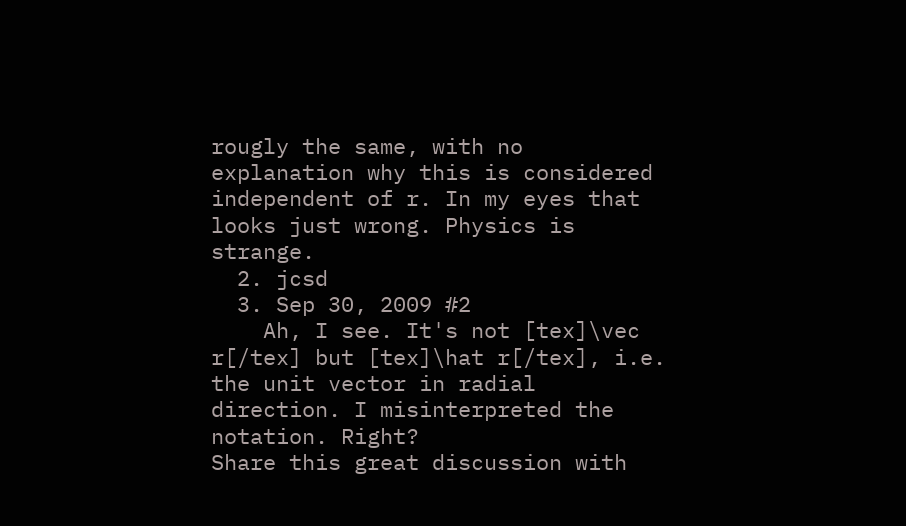rougly the same, with no explanation why this is considered independent of r. In my eyes that looks just wrong. Physics is strange.
  2. jcsd
  3. Sep 30, 2009 #2
    Ah, I see. It's not [tex]\vec r[/tex] but [tex]\hat r[/tex], i.e. the unit vector in radial direction. I misinterpreted the notation. Right?
Share this great discussion with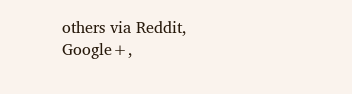others via Reddit, Google+,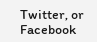Twitter, or Facebook